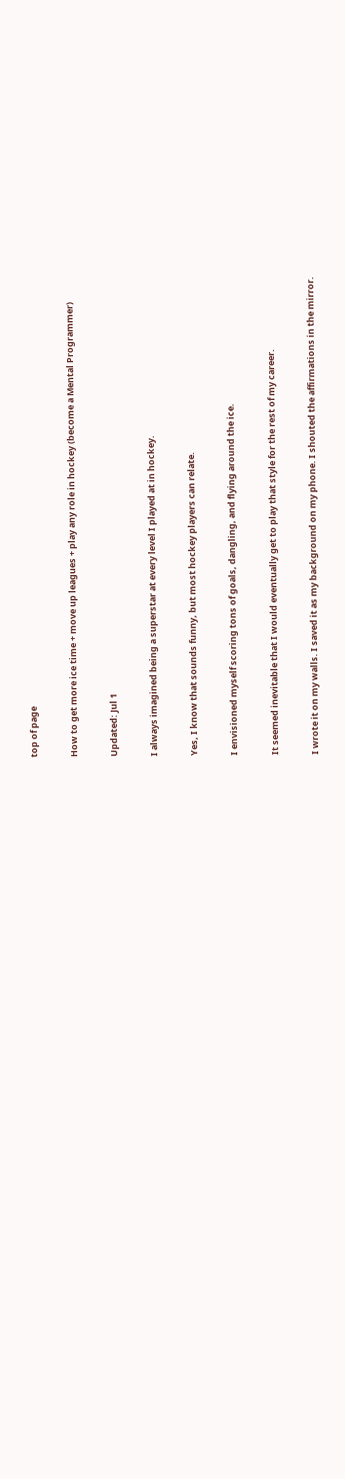top of page

How to get more ice time + move up leagues + play any role in hockey (become a Mental Programmer)

Updated: Jul 1

I always imagined being a superstar at every level I played at in hockey.

Yes, I know that sounds funny, but most hockey players can relate.

I envisioned myself scoring tons of goals, dangling, and flying around the ice.

It seemed inevitable that I would eventually get to play that style for the rest of my career.

I wrote it on my walls. I saved it as my background on my phone. I shouted the affirmations in the mirror.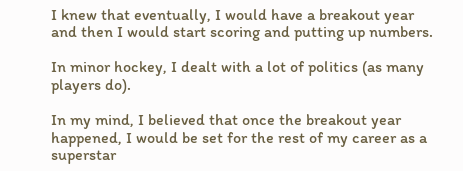I knew that eventually, I would have a breakout year and then I would start scoring and putting up numbers.

In minor hockey, I dealt with a lot of politics (as many players do).

In my mind, I believed that once the breakout year happened, I would be set for the rest of my career as a superstar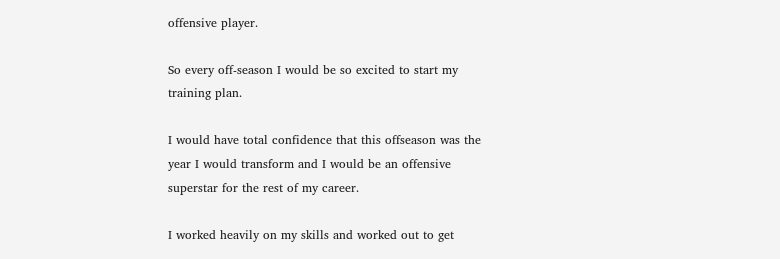offensive player.

So every off-season I would be so excited to start my training plan.

I would have total confidence that this offseason was the year I would transform and I would be an offensive superstar for the rest of my career.

I worked heavily on my skills and worked out to get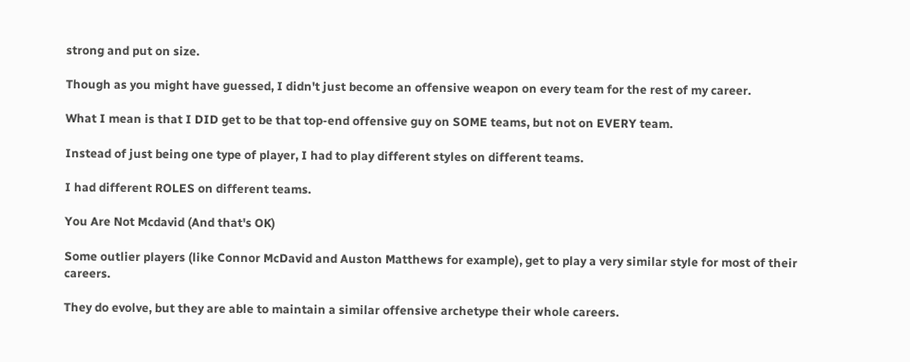strong and put on size.

Though as you might have guessed, I didn't just become an offensive weapon on every team for the rest of my career.

What I mean is that I DID get to be that top-end offensive guy on SOME teams, but not on EVERY team.

Instead of just being one type of player, I had to play different styles on different teams.

I had different ROLES on different teams.

You Are Not Mcdavid (And that's OK)

Some outlier players (like Connor McDavid and Auston Matthews for example), get to play a very similar style for most of their careers.

They do evolve, but they are able to maintain a similar offensive archetype their whole careers.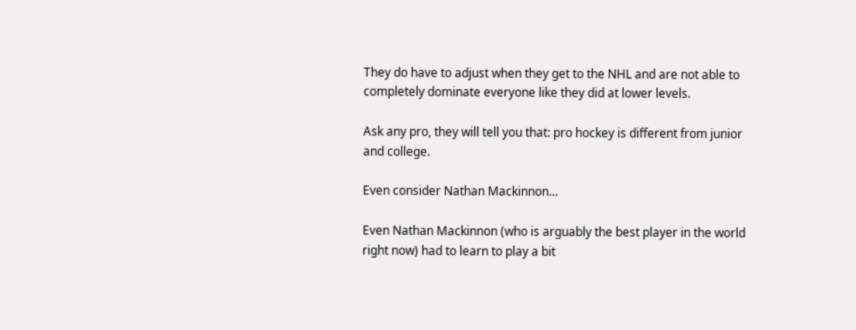They do have to adjust when they get to the NHL and are not able to completely dominate everyone like they did at lower levels.

Ask any pro, they will tell you that: pro hockey is different from junior and college.

Even consider Nathan Mackinnon...

Even Nathan Mackinnon (who is arguably the best player in the world right now) had to learn to play a bit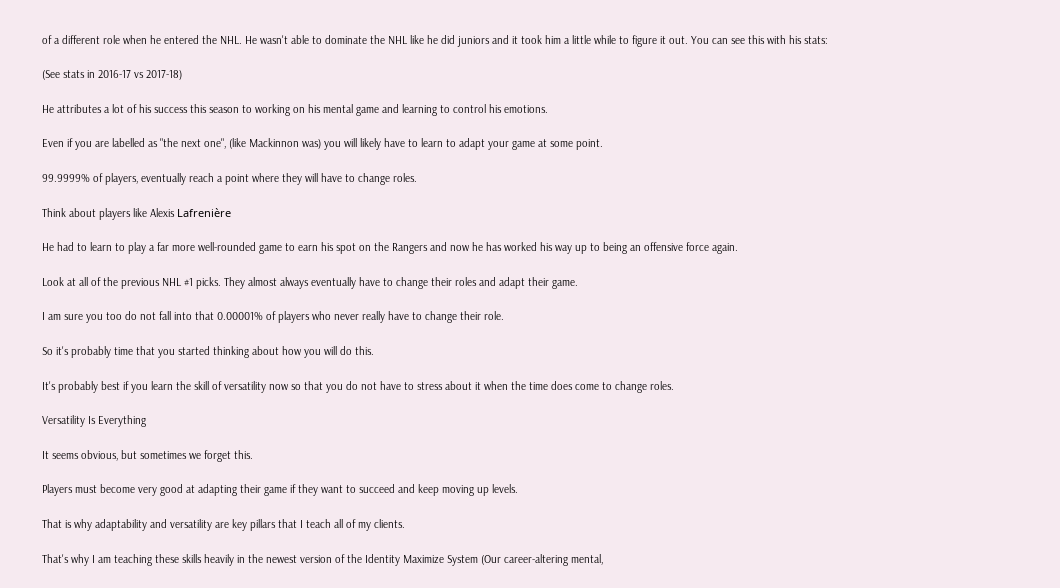of a different role when he entered the NHL. He wasn't able to dominate the NHL like he did juniors and it took him a little while to figure it out. You can see this with his stats:

(See stats in 2016-17 vs 2017-18)

He attributes a lot of his success this season to working on his mental game and learning to control his emotions.

Even if you are labelled as "the next one", (like Mackinnon was) you will likely have to learn to adapt your game at some point.

99.9999% of players, eventually reach a point where they will have to change roles.

Think about players like Alexis Lafrenière

He had to learn to play a far more well-rounded game to earn his spot on the Rangers and now he has worked his way up to being an offensive force again.

Look at all of the previous NHL #1 picks. They almost always eventually have to change their roles and adapt their game.

I am sure you too do not fall into that 0.00001% of players who never really have to change their role.

So it's probably time that you started thinking about how you will do this.

It's probably best if you learn the skill of versatility now so that you do not have to stress about it when the time does come to change roles.

Versatility Is Everything

It seems obvious, but sometimes we forget this.

Players must become very good at adapting their game if they want to succeed and keep moving up levels.

That is why adaptability and versatility are key pillars that I teach all of my clients.

That's why I am teaching these skills heavily in the newest version of the Identity Maximize System (Our career-altering mental,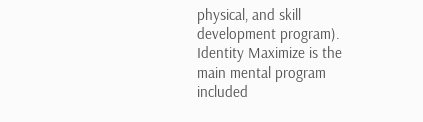physical, and skill development program). Identity Maximize is the main mental program included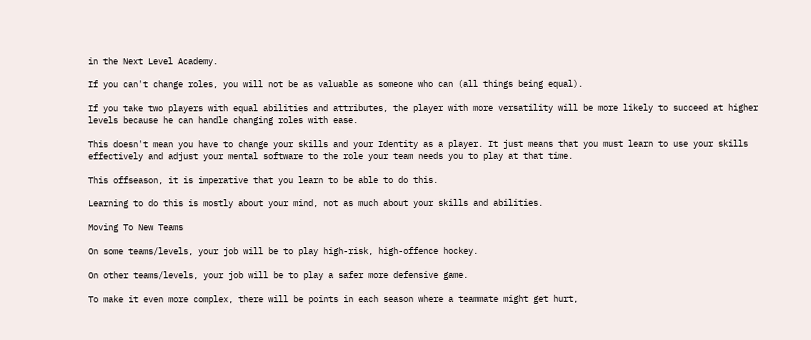in the Next Level Academy.

If you can't change roles, you will not be as valuable as someone who can (all things being equal).

If you take two players with equal abilities and attributes, the player with more versatility will be more likely to succeed at higher levels because he can handle changing roles with ease.

This doesn't mean you have to change your skills and your Identity as a player. It just means that you must learn to use your skills effectively and adjust your mental software to the role your team needs you to play at that time.

This offseason, it is imperative that you learn to be able to do this.

Learning to do this is mostly about your mind, not as much about your skills and abilities.

Moving To New Teams

On some teams/levels, your job will be to play high-risk, high-offence hockey.

On other teams/levels, your job will be to play a safer more defensive game.

To make it even more complex, there will be points in each season where a teammate might get hurt,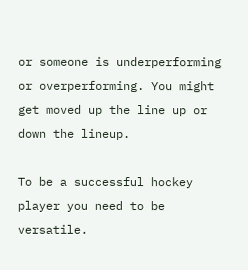or someone is underperforming or overperforming. You might get moved up the line up or down the lineup.

To be a successful hockey player you need to be versatile.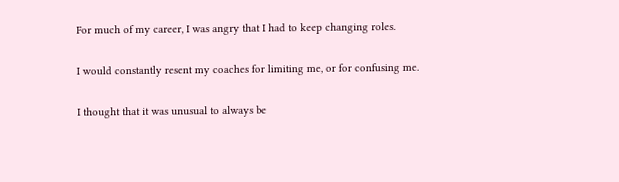For much of my career, I was angry that I had to keep changing roles.

I would constantly resent my coaches for limiting me, or for confusing me.

I thought that it was unusual to always be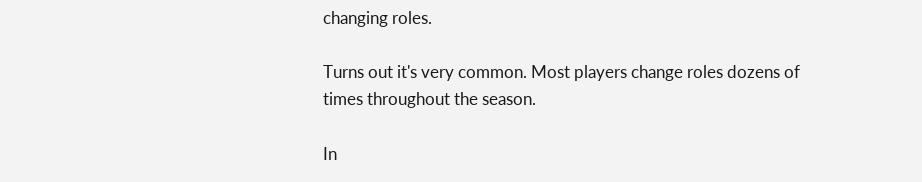changing roles.

Turns out it's very common. Most players change roles dozens of times throughout the season.

In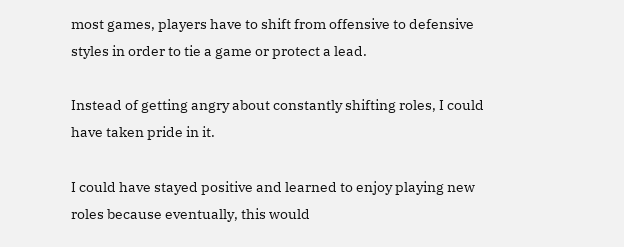most games, players have to shift from offensive to defensive styles in order to tie a game or protect a lead.

Instead of getting angry about constantly shifting roles, I could have taken pride in it.

I could have stayed positive and learned to enjoy playing new roles because eventually, this would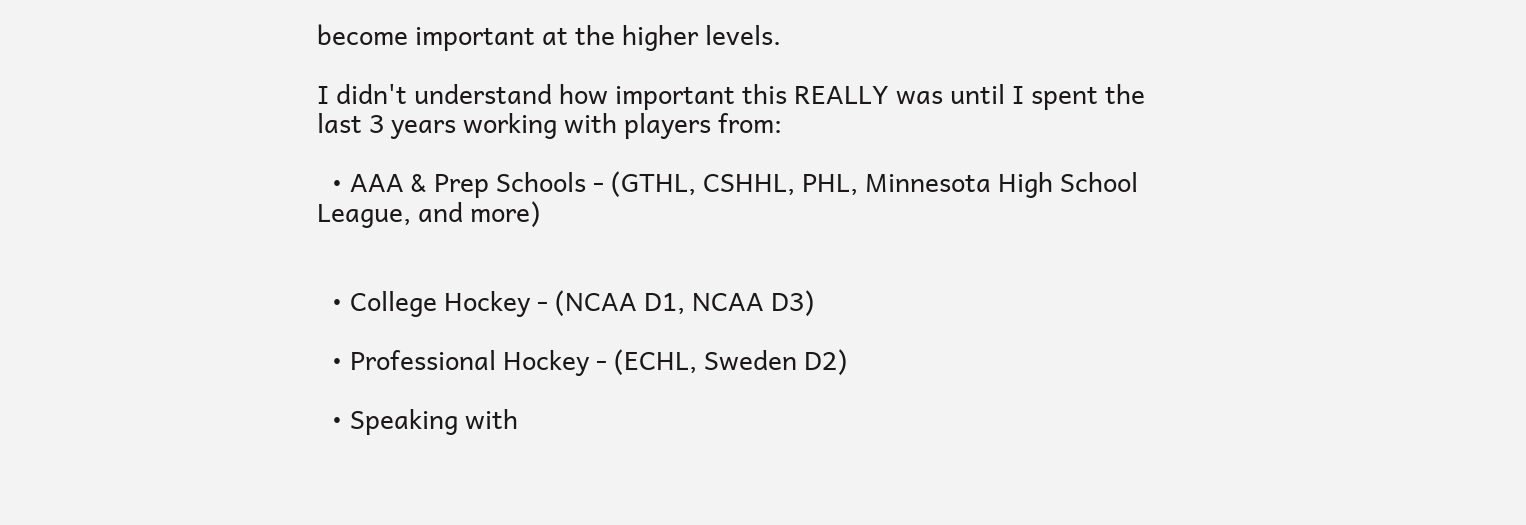become important at the higher levels.

I didn't understand how important this REALLY was until I spent the last 3 years working with players from:

  • AAA & Prep Schools - (GTHL, CSHHL, PHL, Minnesota High School League, and more)


  • College Hockey - (NCAA D1, NCAA D3)

  • Professional Hockey - (ECHL, Sweden D2)

  • Speaking with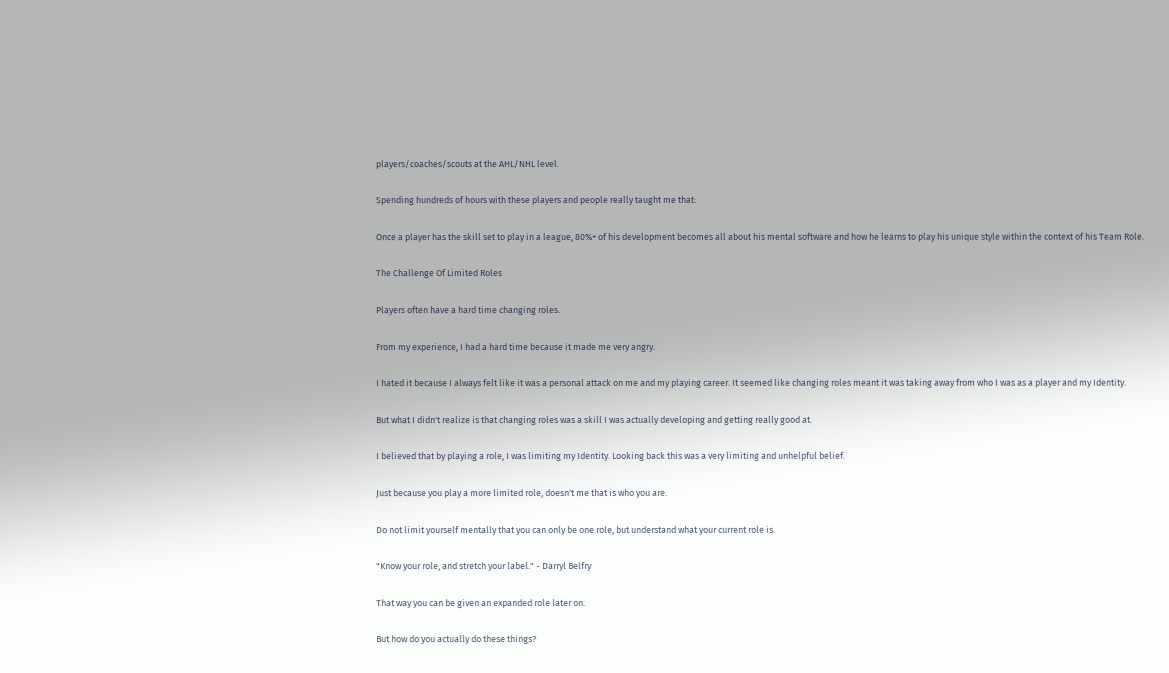players/coaches/scouts at the AHL/NHL level.

Spending hundreds of hours with these players and people really taught me that:

Once a player has the skill set to play in a league, 80%+ of his development becomes all about his mental software and how he learns to play his unique style within the context of his Team Role.

The Challenge Of Limited Roles

Players often have a hard time changing roles.

From my experience, I had a hard time because it made me very angry.

I hated it because I always felt like it was a personal attack on me and my playing career. It seemed like changing roles meant it was taking away from who I was as a player and my Identity.

But what I didn't realize is that changing roles was a skill I was actually developing and getting really good at.

I believed that by playing a role, I was limiting my Identity. Looking back this was a very limiting and unhelpful belief.

Just because you play a more limited role, doesn't me that is who you are.

Do not limit yourself mentally that you can only be one role, but understand what your current role is.

"Know your role, and stretch your label." - Darryl Belfry

That way you can be given an expanded role later on.

But how do you actually do these things?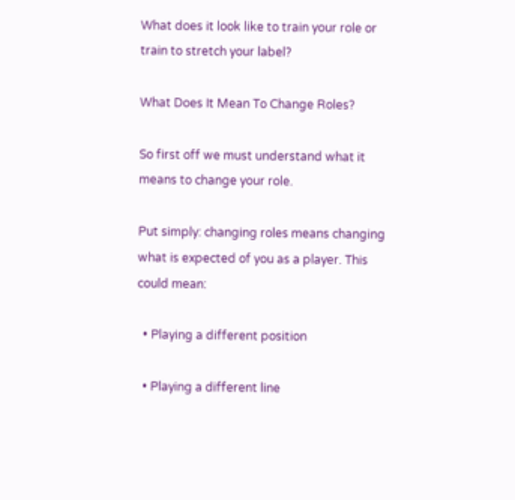What does it look like to train your role or train to stretch your label?

What Does It Mean To Change Roles?

So first off we must understand what it means to change your role.

Put simply: changing roles means changing what is expected of you as a player. This could mean:

  • Playing a different position

  • Playing a different line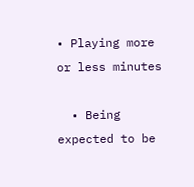• Playing more or less minutes

  • Being expected to be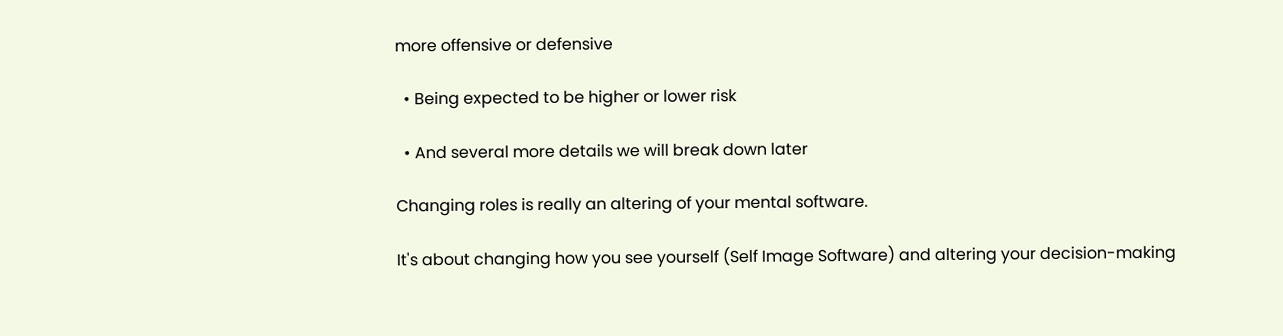more offensive or defensive

  • Being expected to be higher or lower risk

  • And several more details we will break down later

Changing roles is really an altering of your mental software.

It's about changing how you see yourself (Self Image Software) and altering your decision-making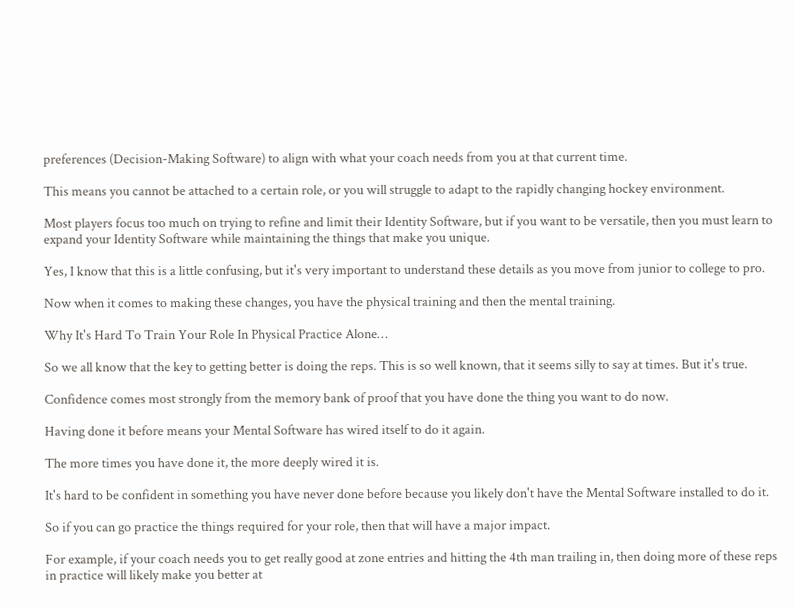preferences (Decision-Making Software) to align with what your coach needs from you at that current time.

This means you cannot be attached to a certain role, or you will struggle to adapt to the rapidly changing hockey environment.

Most players focus too much on trying to refine and limit their Identity Software, but if you want to be versatile, then you must learn to expand your Identity Software while maintaining the things that make you unique.

Yes, I know that this is a little confusing, but it's very important to understand these details as you move from junior to college to pro.

Now when it comes to making these changes, you have the physical training and then the mental training.

Why It's Hard To Train Your Role In Physical Practice Alone…

So we all know that the key to getting better is doing the reps. This is so well known, that it seems silly to say at times. But it's true.

Confidence comes most strongly from the memory bank of proof that you have done the thing you want to do now.

Having done it before means your Mental Software has wired itself to do it again.

The more times you have done it, the more deeply wired it is.

It's hard to be confident in something you have never done before because you likely don't have the Mental Software installed to do it.

So if you can go practice the things required for your role, then that will have a major impact.

For example, if your coach needs you to get really good at zone entries and hitting the 4th man trailing in, then doing more of these reps in practice will likely make you better at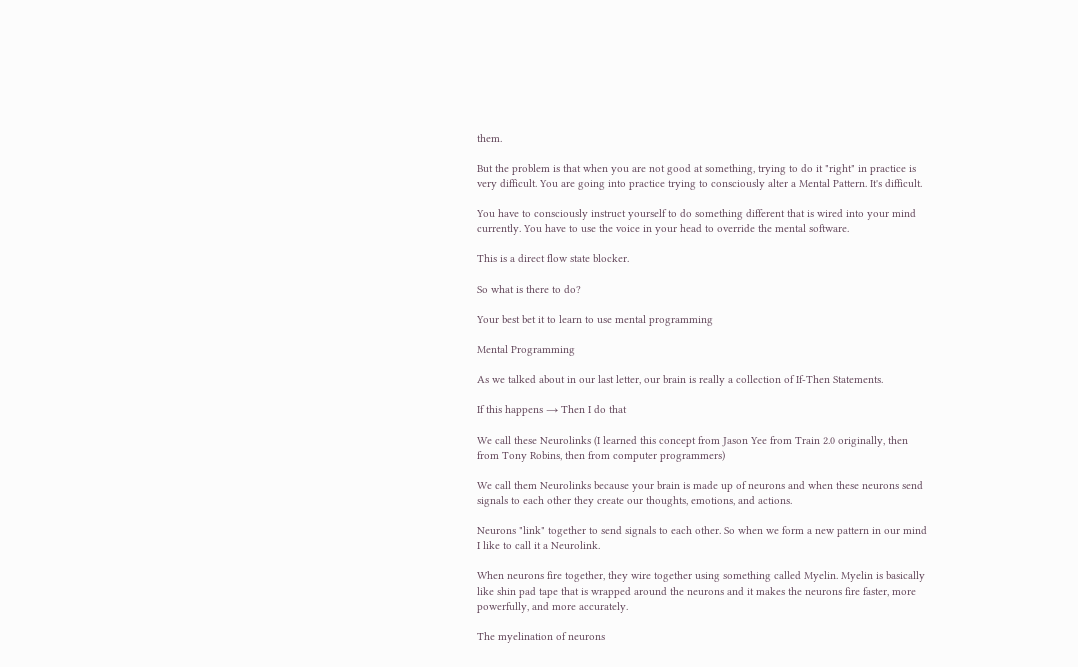them.

But the problem is that when you are not good at something, trying to do it "right" in practice is very difficult. You are going into practice trying to consciously alter a Mental Pattern. It's difficult.

You have to consciously instruct yourself to do something different that is wired into your mind currently. You have to use the voice in your head to override the mental software.

This is a direct flow state blocker.

So what is there to do?

Your best bet it to learn to use mental programming

Mental Programming

As we talked about in our last letter, our brain is really a collection of If-Then Statements.

If this happens → Then I do that

We call these Neurolinks (I learned this concept from Jason Yee from Train 2.0 originally, then from Tony Robins, then from computer programmers)

We call them Neurolinks because your brain is made up of neurons and when these neurons send signals to each other they create our thoughts, emotions, and actions.

Neurons "link" together to send signals to each other. So when we form a new pattern in our mind I like to call it a Neurolink.

When neurons fire together, they wire together using something called Myelin. Myelin is basically like shin pad tape that is wrapped around the neurons and it makes the neurons fire faster, more powerfully, and more accurately.

The myelination of neurons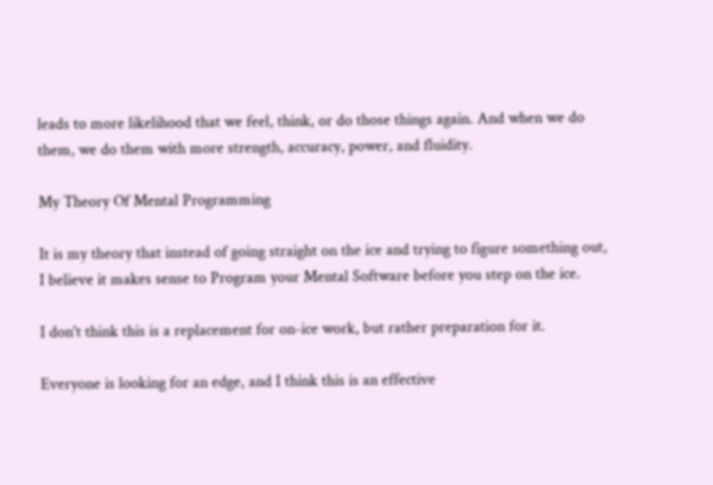leads to more likelihood that we feel, think, or do those things again. And when we do them, we do them with more strength, accuracy, power, and fluidity.

My Theory Of Mental Programming

It is my theory that instead of going straight on the ice and trying to figure something out, I believe it makes sense to Program your Mental Software before you step on the ice.

I don't think this is a replacement for on-ice work, but rather preparation for it.

Everyone is looking for an edge, and I think this is an effective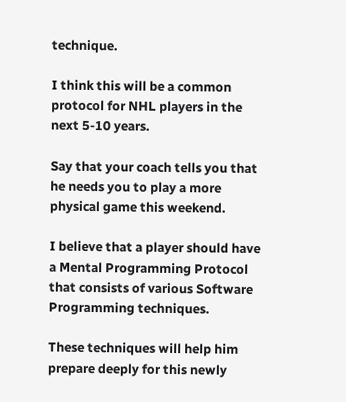technique.

I think this will be a common protocol for NHL players in the next 5-10 years.

Say that your coach tells you that he needs you to play a more physical game this weekend.

I believe that a player should have a Mental Programming Protocol that consists of various Software Programming techniques.

These techniques will help him prepare deeply for this newly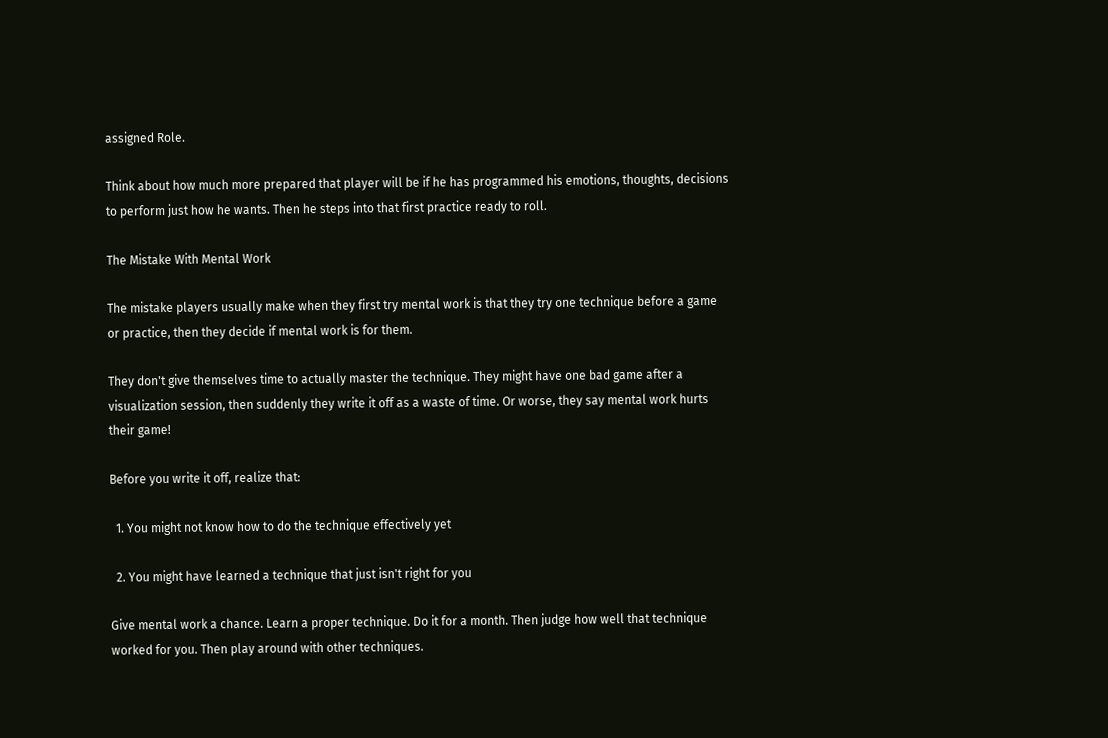assigned Role.

Think about how much more prepared that player will be if he has programmed his emotions, thoughts, decisions to perform just how he wants. Then he steps into that first practice ready to roll.

The Mistake With Mental Work

The mistake players usually make when they first try mental work is that they try one technique before a game or practice, then they decide if mental work is for them.

They don't give themselves time to actually master the technique. They might have one bad game after a visualization session, then suddenly they write it off as a waste of time. Or worse, they say mental work hurts their game!

Before you write it off, realize that:

  1. You might not know how to do the technique effectively yet

  2. You might have learned a technique that just isn't right for you

Give mental work a chance. Learn a proper technique. Do it for a month. Then judge how well that technique worked for you. Then play around with other techniques.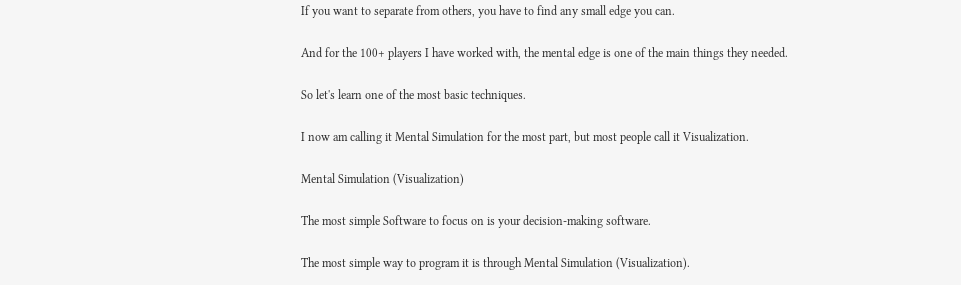If you want to separate from others, you have to find any small edge you can.

And for the 100+ players I have worked with, the mental edge is one of the main things they needed.

So let's learn one of the most basic techniques.

I now am calling it Mental Simulation for the most part, but most people call it Visualization.

Mental Simulation (Visualization)

The most simple Software to focus on is your decision-making software.

The most simple way to program it is through Mental Simulation (Visualization).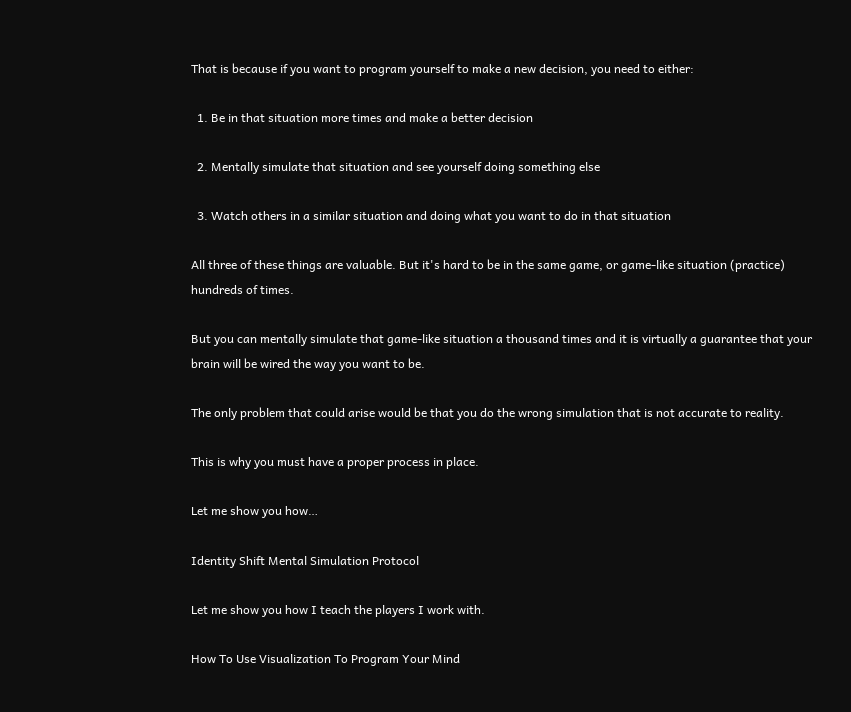That is because if you want to program yourself to make a new decision, you need to either:

  1. Be in that situation more times and make a better decision

  2. Mentally simulate that situation and see yourself doing something else

  3. Watch others in a similar situation and doing what you want to do in that situation

All three of these things are valuable. But it's hard to be in the same game, or game-like situation (practice) hundreds of times.

But you can mentally simulate that game-like situation a thousand times and it is virtually a guarantee that your brain will be wired the way you want to be.

The only problem that could arise would be that you do the wrong simulation that is not accurate to reality.

This is why you must have a proper process in place.

Let me show you how…

Identity Shift Mental Simulation Protocol

Let me show you how I teach the players I work with.

How To Use Visualization To Program Your Mind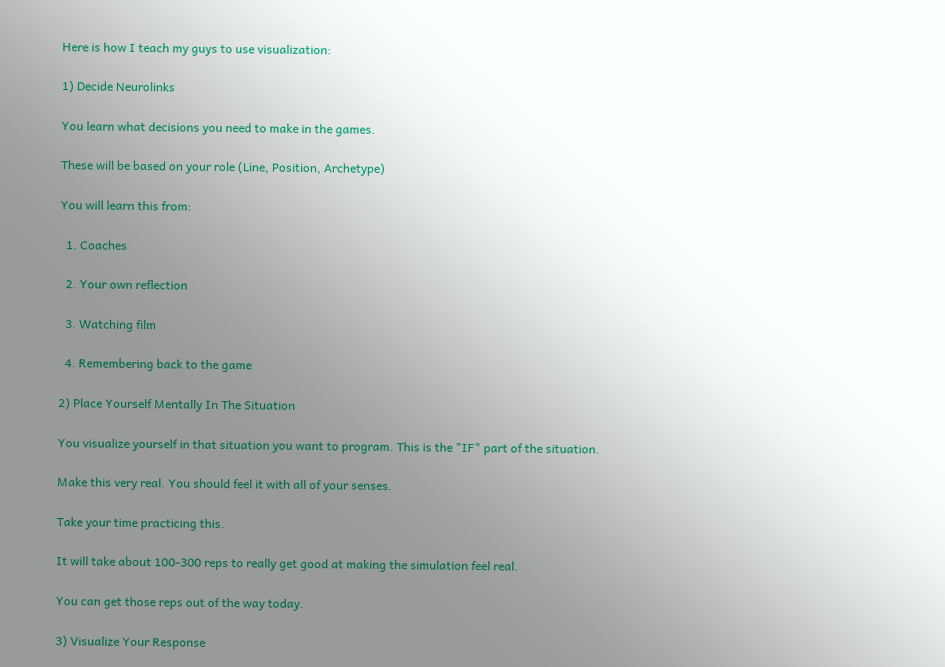Here is how I teach my guys to use visualization:

1) Decide Neurolinks

You learn what decisions you need to make in the games.

These will be based on your role (Line, Position, Archetype)

You will learn this from:

  1. Coaches

  2. Your own reflection

  3. Watching film

  4. Remembering back to the game

2) Place Yourself Mentally In The Situation

You visualize yourself in that situation you want to program. This is the "IF" part of the situation.

Make this very real. You should feel it with all of your senses.

Take your time practicing this.

It will take about 100-300 reps to really get good at making the simulation feel real.

You can get those reps out of the way today.

3) Visualize Your Response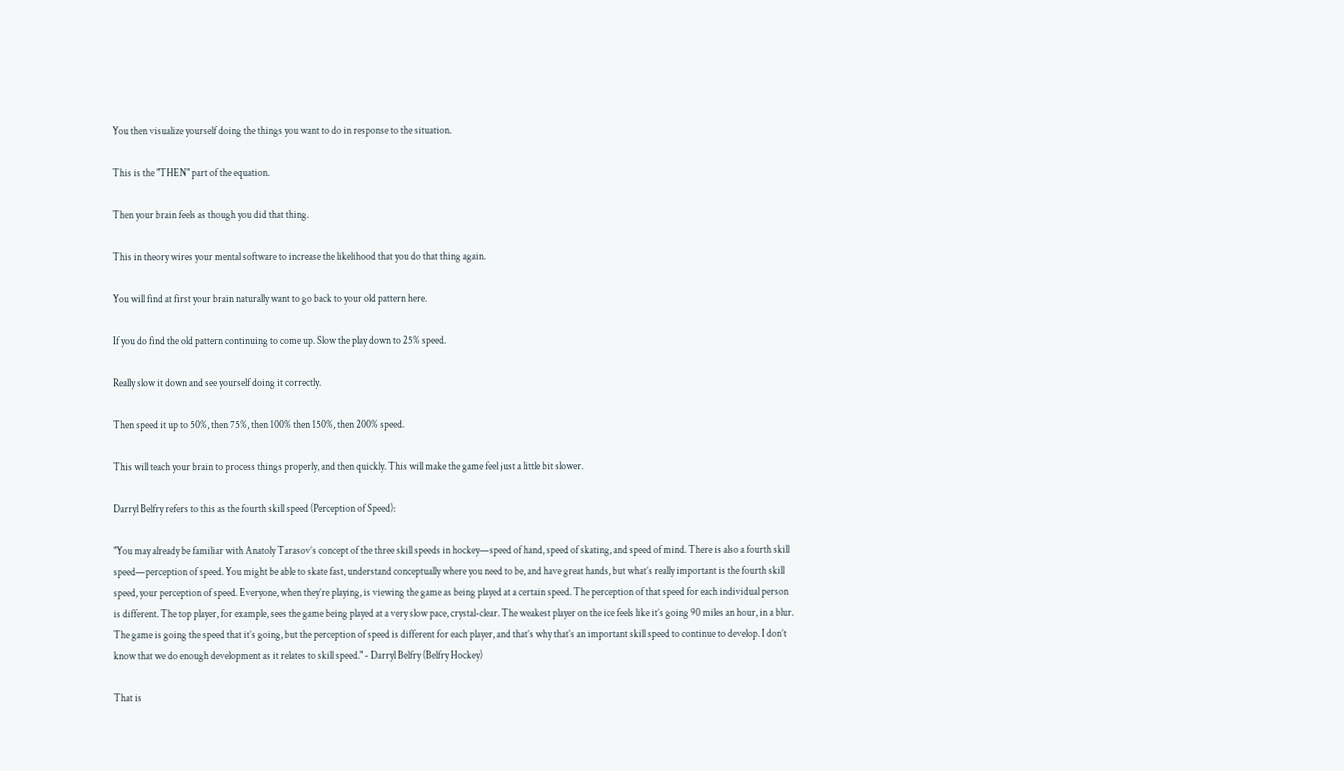You then visualize yourself doing the things you want to do in response to the situation.

This is the "THEN" part of the equation.

Then your brain feels as though you did that thing.

This in theory wires your mental software to increase the likelihood that you do that thing again.

You will find at first your brain naturally want to go back to your old pattern here.

If you do find the old pattern continuing to come up. Slow the play down to 25% speed.

Really slow it down and see yourself doing it correctly.

Then speed it up to 50%, then 75%, then 100% then 150%, then 200% speed.

This will teach your brain to process things properly, and then quickly. This will make the game feel just a little bit slower.

Darryl Belfry refers to this as the fourth skill speed (Perception of Speed):

"You may already be familiar with Anatoly Tarasov’s concept of the three skill speeds in hockey—speed of hand, speed of skating, and speed of mind. There is also a fourth skill speed—perception of speed. You might be able to skate fast, understand conceptually where you need to be, and have great hands, but what’s really important is the fourth skill speed, your perception of speed. Everyone, when they’re playing, is viewing the game as being played at a certain speed. The perception of that speed for each individual person is different. The top player, for example, sees the game being played at a very slow pace, crystal-clear. The weakest player on the ice feels like it’s going 90 miles an hour, in a blur. The game is going the speed that it’s going, but the perception of speed is different for each player, and that’s why that’s an important skill speed to continue to develop. I don’t know that we do enough development as it relates to skill speed." - Darryl Belfry (Belfry Hockey)

That is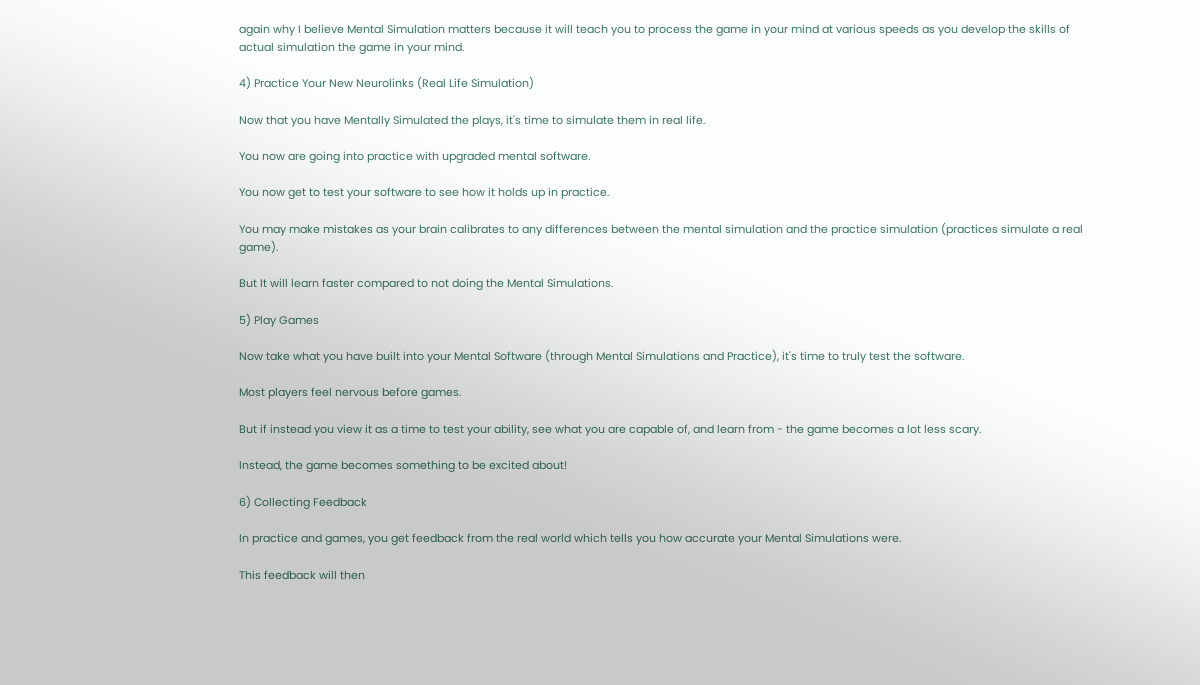again why I believe Mental Simulation matters because it will teach you to process the game in your mind at various speeds as you develop the skills of actual simulation the game in your mind.

4) Practice Your New Neurolinks (Real Life Simulation)

Now that you have Mentally Simulated the plays, it's time to simulate them in real life.

You now are going into practice with upgraded mental software.

You now get to test your software to see how it holds up in practice.

You may make mistakes as your brain calibrates to any differences between the mental simulation and the practice simulation (practices simulate a real game).

But It will learn faster compared to not doing the Mental Simulations.

5) Play Games

Now take what you have built into your Mental Software (through Mental Simulations and Practice), it's time to truly test the software.

Most players feel nervous before games.

But if instead you view it as a time to test your ability, see what you are capable of, and learn from - the game becomes a lot less scary.

Instead, the game becomes something to be excited about!

6) Collecting Feedback

In practice and games, you get feedback from the real world which tells you how accurate your Mental Simulations were.

This feedback will then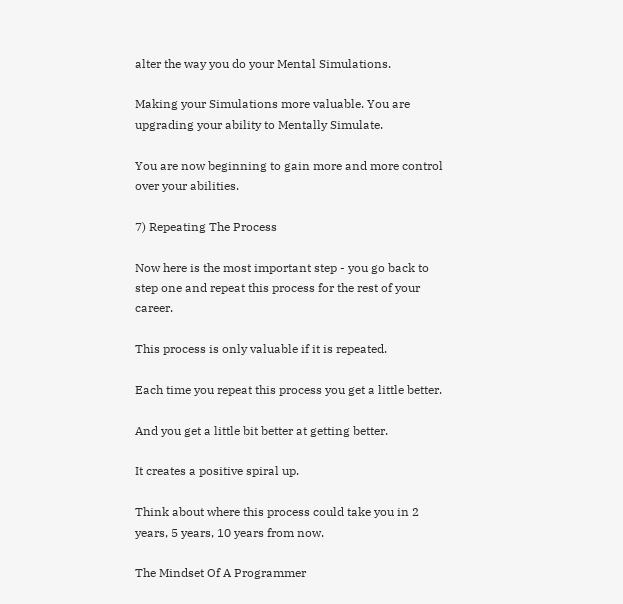alter the way you do your Mental Simulations.

Making your Simulations more valuable. You are upgrading your ability to Mentally Simulate.

You are now beginning to gain more and more control over your abilities.

7) Repeating The Process

Now here is the most important step - you go back to step one and repeat this process for the rest of your career.

This process is only valuable if it is repeated.

Each time you repeat this process you get a little better.

And you get a little bit better at getting better.

It creates a positive spiral up.

Think about where this process could take you in 2 years, 5 years, 10 years from now.

The Mindset Of A Programmer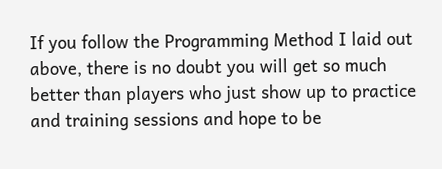If you follow the Programming Method I laid out above, there is no doubt you will get so much better than players who just show up to practice and training sessions and hope to be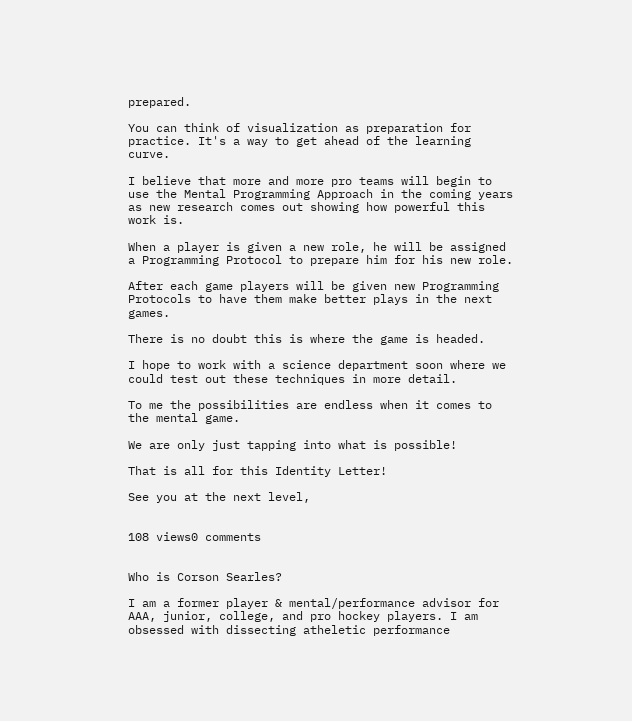prepared.

You can think of visualization as preparation for practice. It's a way to get ahead of the learning curve.

I believe that more and more pro teams will begin to use the Mental Programming Approach in the coming years as new research comes out showing how powerful this work is.

When a player is given a new role, he will be assigned a Programming Protocol to prepare him for his new role.

After each game players will be given new Programming Protocols to have them make better plays in the next games.

There is no doubt this is where the game is headed.

I hope to work with a science department soon where we could test out these techniques in more detail.

To me the possibilities are endless when it comes to the mental game.

We are only just tapping into what is possible!

That is all for this Identity Letter!

See you at the next level,


108 views0 comments


Who is Corson Searles?

I am a former player & mental/performance advisor for AAA, junior, college, and pro hockey players. I am obsessed with dissecting atheletic performance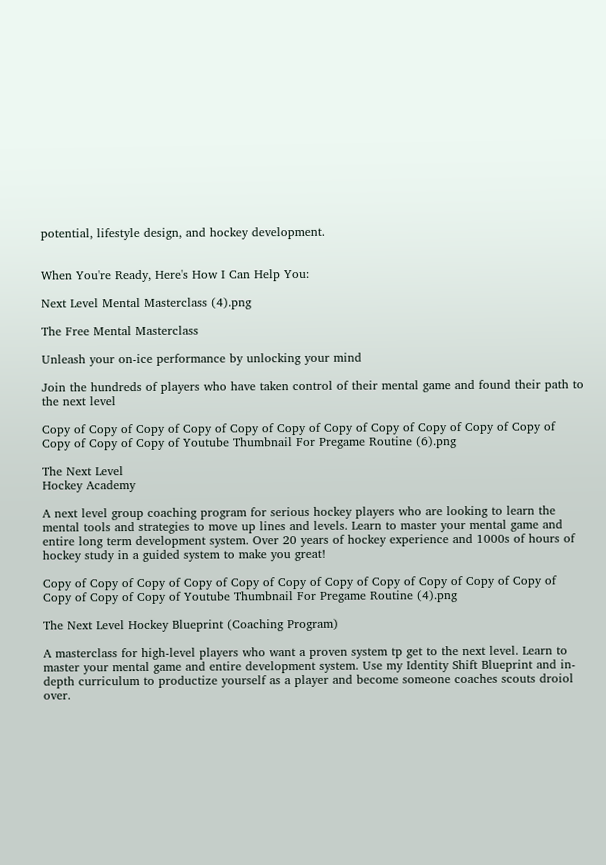potential, lifestyle design, and hockey development.


When You're Ready, Here's How I Can Help You:

Next Level Mental Masterclass (4).png

The Free Mental Masterclass

Unleash your on-ice performance by unlocking your mind

Join the hundreds of players who have taken control of their mental game and found their path to the next level

Copy of Copy of Copy of Copy of Copy of Copy of Copy of Copy of Copy of Copy of Copy of Copy of Copy of Copy of Youtube Thumbnail For Pregame Routine (6).png

The Next Level
Hockey Academy

A next level group coaching program for serious hockey players who are looking to learn the mental tools and strategies to move up lines and levels. Learn to master your mental game and entire long term development system. Over 20 years of hockey experience and 1000s of hours of hockey study in a guided system to make you great!

Copy of Copy of Copy of Copy of Copy of Copy of Copy of Copy of Copy of Copy of Copy of Copy of Copy of Copy of Youtube Thumbnail For Pregame Routine (4).png

The Next Level Hockey Blueprint (Coaching Program)

A masterclass for high-level players who want a proven system tp get to the next level. Learn to master your mental game and entire development system. Use my Identity Shift Blueprint and in-depth curriculum to productize yourself as a player and become someone coaches scouts droiol over.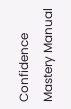Confidence Mastery Manual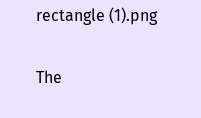rectangle (1).png

The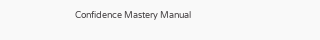Confidence Mastery Manual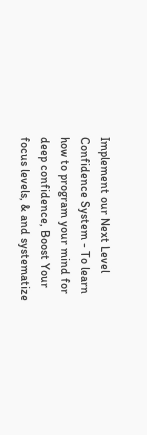Implement our Next Level Confidence System - To learn how to program your mind for deep confidence, Boost Your focus levels, & and systematize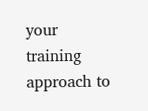your training approach to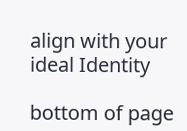align with your ideal Identity

bottom of page